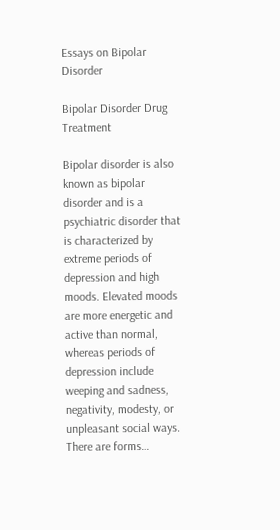Essays on Bipolar Disorder

Bipolar Disorder Drug Treatment

Bipolar disorder is also known as bipolar disorder and is a psychiatric disorder that is characterized by extreme periods of depression and high moods. Elevated moods are more energetic and active than normal, whereas periods of depression include weeping and sadness, negativity, modesty, or unpleasant social ways. There are forms…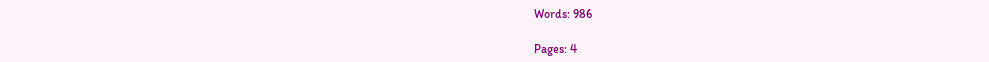Words: 986

Pages: 4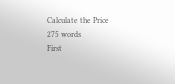Calculate the Price
275 words
First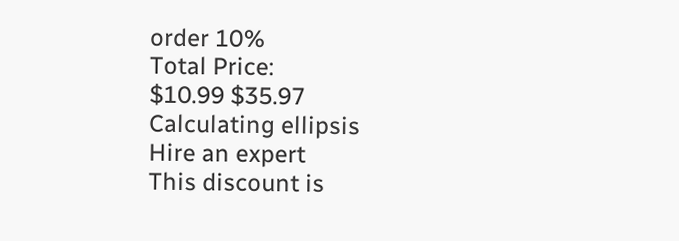order 10%
Total Price:
$10.99 $35.97
Calculating ellipsis
Hire an expert
This discount is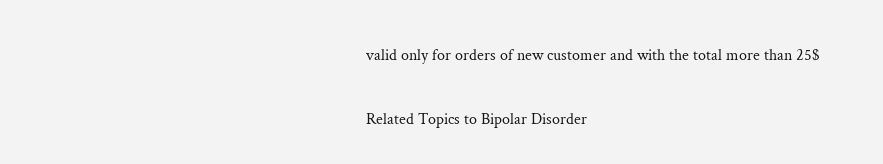valid only for orders of new customer and with the total more than 25$

Related Topics to Bipolar Disorder